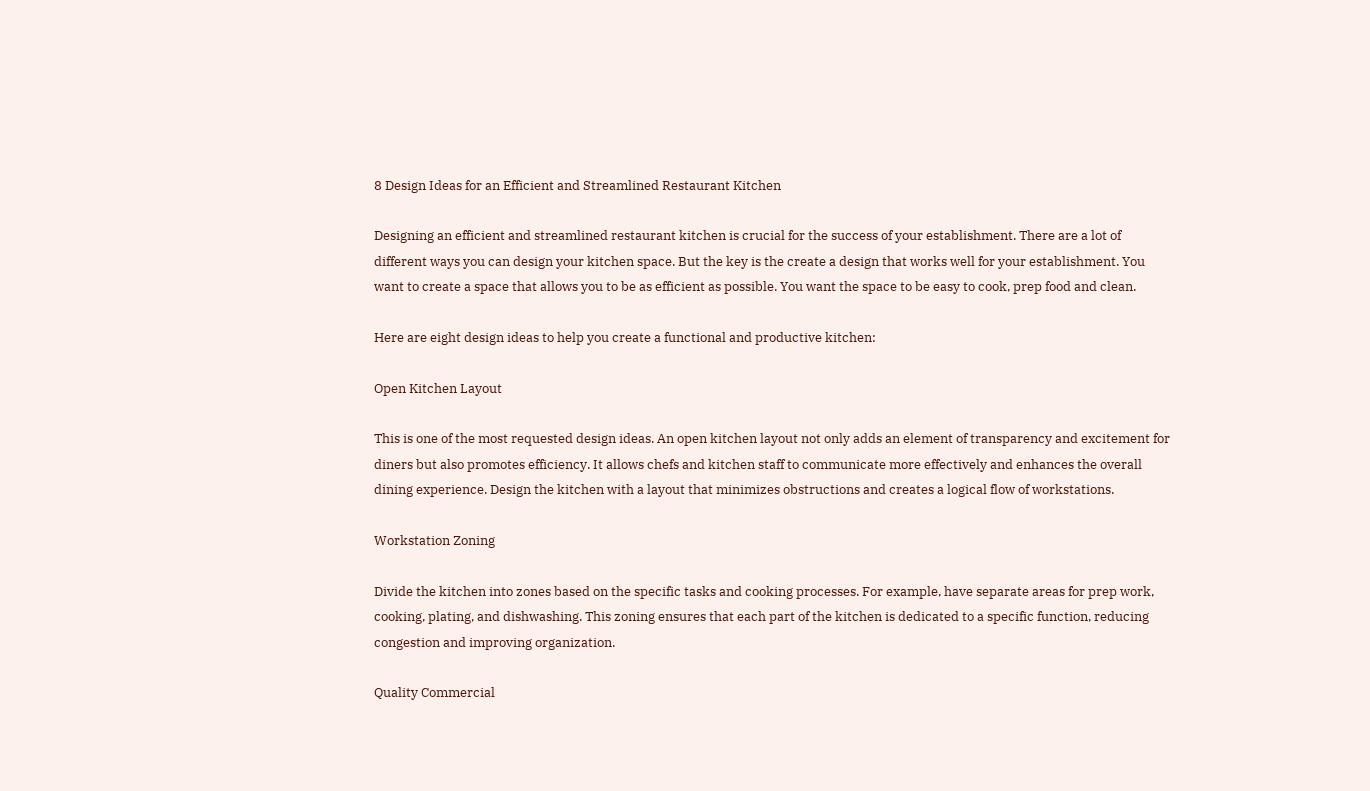8 Design Ideas for an Efficient and Streamlined Restaurant Kitchen

Designing an efficient and streamlined restaurant kitchen is crucial for the success of your establishment. There are a lot of different ways you can design your kitchen space. But the key is the create a design that works well for your establishment. You want to create a space that allows you to be as efficient as possible. You want the space to be easy to cook, prep food and clean.

Here are eight design ideas to help you create a functional and productive kitchen:

Open Kitchen Layout

This is one of the most requested design ideas. An open kitchen layout not only adds an element of transparency and excitement for diners but also promotes efficiency. It allows chefs and kitchen staff to communicate more effectively and enhances the overall dining experience. Design the kitchen with a layout that minimizes obstructions and creates a logical flow of workstations.

Workstation Zoning

Divide the kitchen into zones based on the specific tasks and cooking processes. For example, have separate areas for prep work, cooking, plating, and dishwashing. This zoning ensures that each part of the kitchen is dedicated to a specific function, reducing congestion and improving organization.

Quality Commercial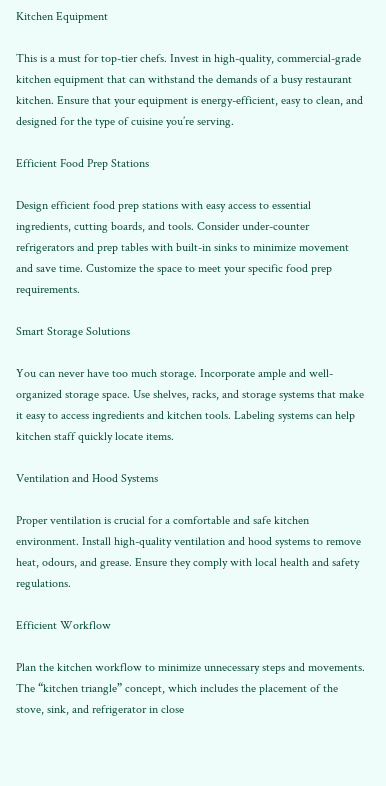Kitchen Equipment

This is a must for top-tier chefs. Invest in high-quality, commercial-grade kitchen equipment that can withstand the demands of a busy restaurant kitchen. Ensure that your equipment is energy-efficient, easy to clean, and designed for the type of cuisine you’re serving.

Efficient Food Prep Stations

Design efficient food prep stations with easy access to essential ingredients, cutting boards, and tools. Consider under-counter refrigerators and prep tables with built-in sinks to minimize movement and save time. Customize the space to meet your specific food prep requirements.

Smart Storage Solutions

You can never have too much storage. Incorporate ample and well-organized storage space. Use shelves, racks, and storage systems that make it easy to access ingredients and kitchen tools. Labeling systems can help kitchen staff quickly locate items.

Ventilation and Hood Systems

Proper ventilation is crucial for a comfortable and safe kitchen environment. Install high-quality ventilation and hood systems to remove heat, odours, and grease. Ensure they comply with local health and safety regulations.

Efficient Workflow

Plan the kitchen workflow to minimize unnecessary steps and movements. The “kitchen triangle” concept, which includes the placement of the stove, sink, and refrigerator in close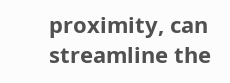proximity, can streamline the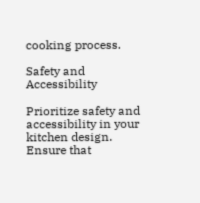cooking process.

Safety and Accessibility

Prioritize safety and accessibility in your kitchen design. Ensure that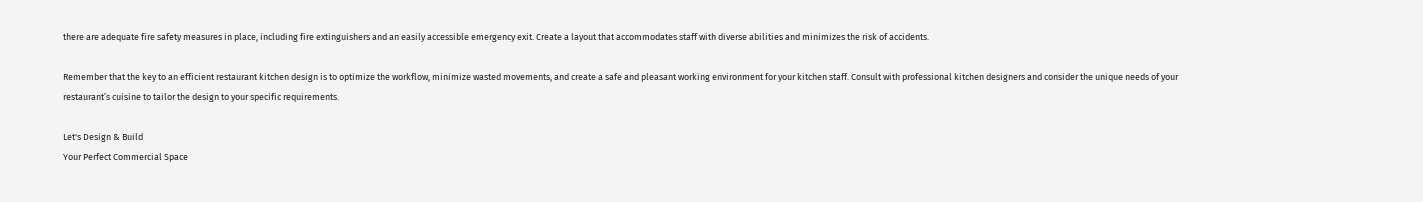there are adequate fire safety measures in place, including fire extinguishers and an easily accessible emergency exit. Create a layout that accommodates staff with diverse abilities and minimizes the risk of accidents.

Remember that the key to an efficient restaurant kitchen design is to optimize the workflow, minimize wasted movements, and create a safe and pleasant working environment for your kitchen staff. Consult with professional kitchen designers and consider the unique needs of your restaurant’s cuisine to tailor the design to your specific requirements.

Let's Design & Build
Your Perfect Commercial Space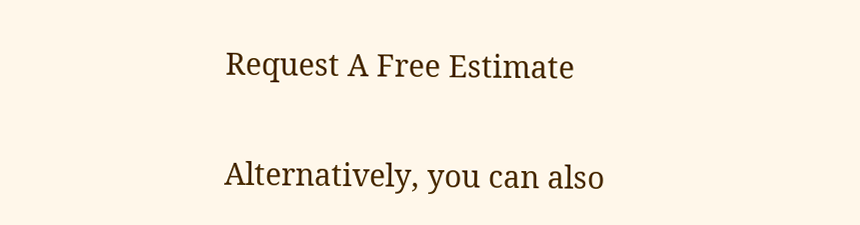Request A Free Estimate

Alternatively, you can also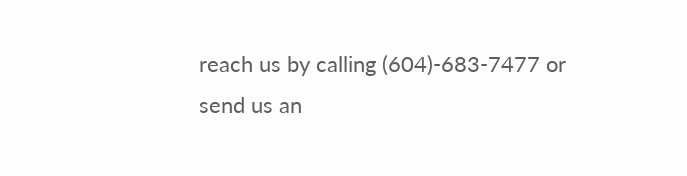reach us by calling (604)-683-7477 or send us an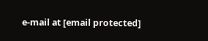e-mail at [email protected]